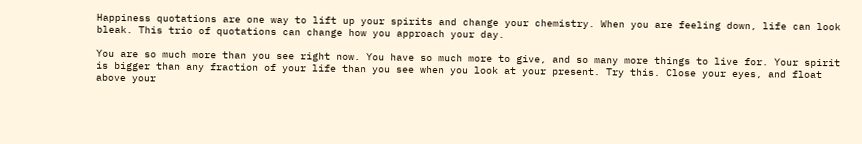Happiness quotations are one way to lift up your spirits and change your chemistry. When you are feeling down, life can look bleak. This trio of quotations can change how you approach your day.

You are so much more than you see right now. You have so much more to give, and so many more things to live for. Your spirit is bigger than any fraction of your life than you see when you look at your present. Try this. Close your eyes, and float above your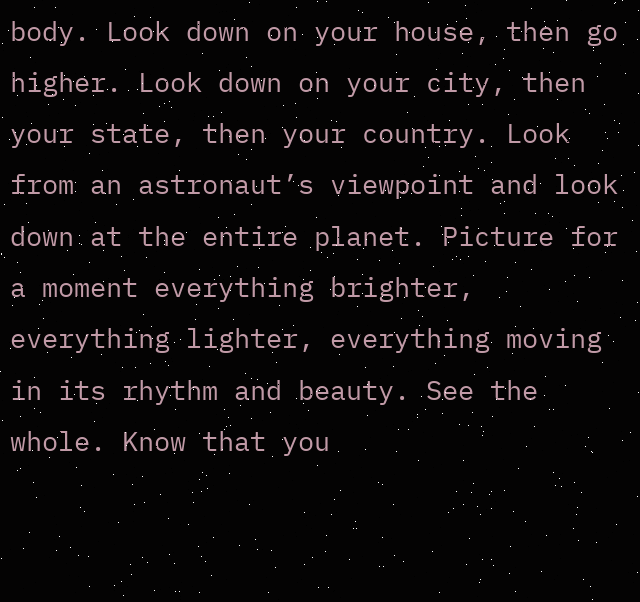body. Look down on your house, then go higher. Look down on your city, then your state, then your country. Look from an astronaut’s viewpoint and look down at the entire planet. Picture for a moment everything brighter, everything lighter, everything moving in its rhythm and beauty. See the whole. Know that you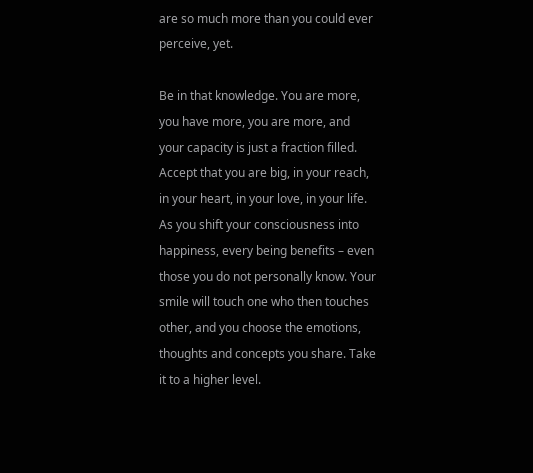are so much more than you could ever perceive, yet.

Be in that knowledge. You are more, you have more, you are more, and your capacity is just a fraction filled. Accept that you are big, in your reach, in your heart, in your love, in your life. As you shift your consciousness into happiness, every being benefits – even those you do not personally know. Your smile will touch one who then touches other, and you choose the emotions, thoughts and concepts you share. Take it to a higher level.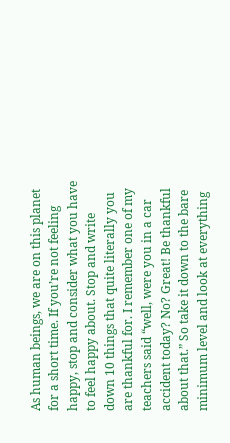As human beings, we are on this planet for a short time. If you’re not feeling happy, stop and consider what you have to feel happy about. Stop and write down 10 things that quite literally you are thankful for. I remember one of my teachers said “well, were you in a car accident today? No? Great! Be thankful about that.” So take it down to the bare minimum level and look at everything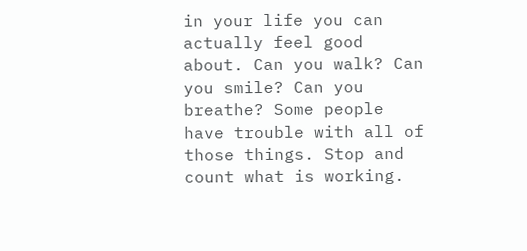in your life you can actually feel good about. Can you walk? Can you smile? Can you breathe? Some people have trouble with all of those things. Stop and count what is working.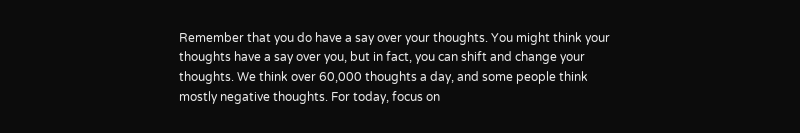Remember that you do have a say over your thoughts. You might think your thoughts have a say over you, but in fact, you can shift and change your thoughts. We think over 60,000 thoughts a day, and some people think mostly negative thoughts. For today, focus on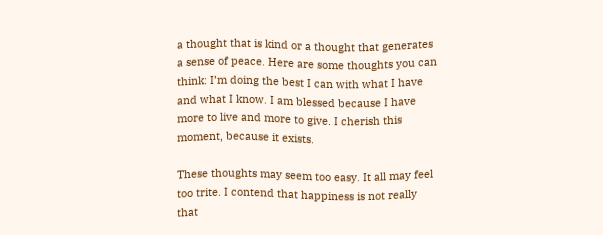a thought that is kind or a thought that generates a sense of peace. Here are some thoughts you can think: I’m doing the best I can with what I have and what I know. I am blessed because I have more to live and more to give. I cherish this moment, because it exists.

These thoughts may seem too easy. It all may feel too trite. I contend that happiness is not really that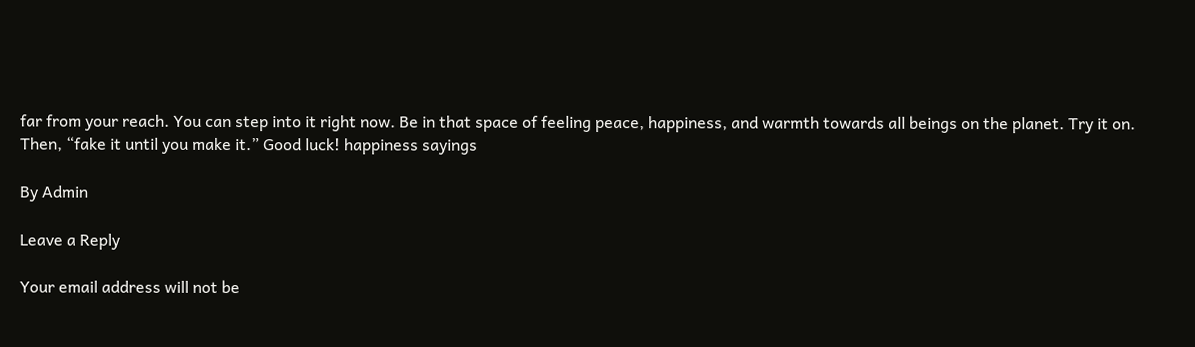far from your reach. You can step into it right now. Be in that space of feeling peace, happiness, and warmth towards all beings on the planet. Try it on. Then, “fake it until you make it.” Good luck! happiness sayings

By Admin

Leave a Reply

Your email address will not be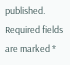published. Required fields are marked *